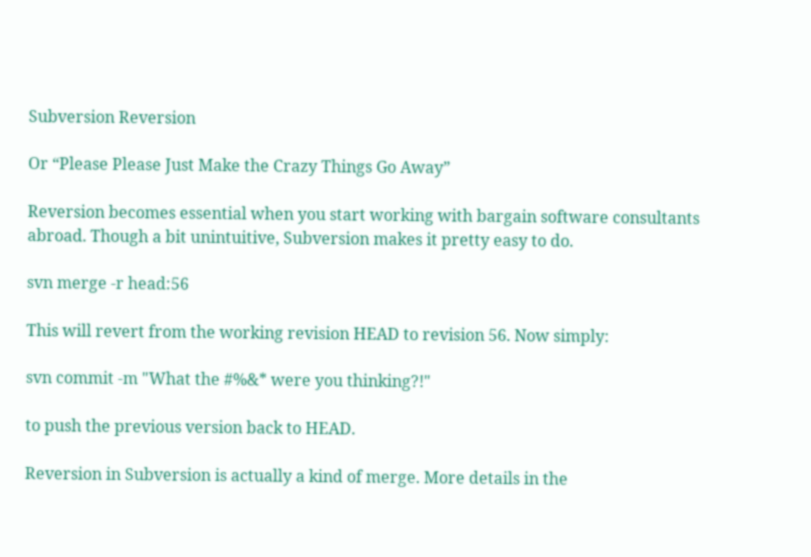Subversion Reversion

Or “Please Please Just Make the Crazy Things Go Away”

Reversion becomes essential when you start working with bargain software consultants abroad. Though a bit unintuitive, Subversion makes it pretty easy to do.

svn merge -r head:56

This will revert from the working revision HEAD to revision 56. Now simply:

svn commit -m "What the #%&* were you thinking?!"

to push the previous version back to HEAD.

Reversion in Subversion is actually a kind of merge. More details in the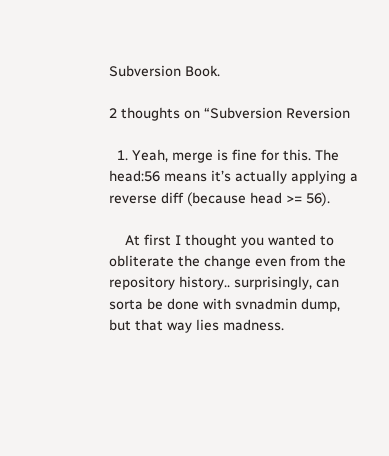Subversion Book.

2 thoughts on “Subversion Reversion

  1. Yeah, merge is fine for this. The head:56 means it’s actually applying a reverse diff (because head >= 56).

    At first I thought you wanted to obliterate the change even from the repository history.. surprisingly, can sorta be done with svnadmin dump, but that way lies madness.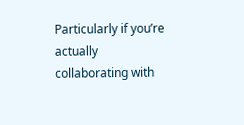Particularly if you’re actually collaborating with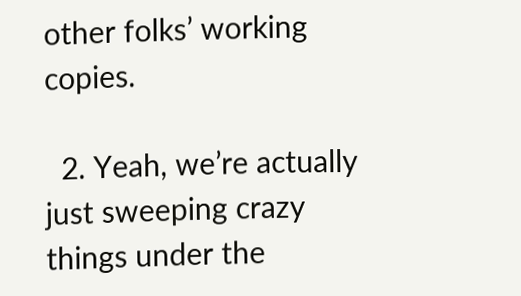other folks’ working copies.

  2. Yeah, we’re actually just sweeping crazy things under the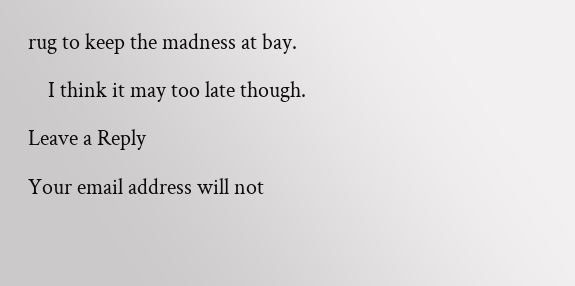rug to keep the madness at bay.

    I think it may too late though.

Leave a Reply

Your email address will not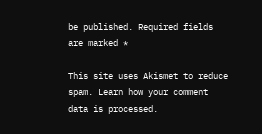be published. Required fields are marked *

This site uses Akismet to reduce spam. Learn how your comment data is processed.